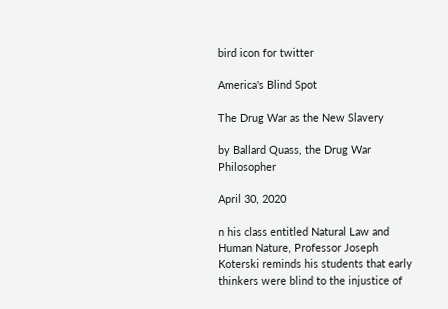bird icon for twitter

America's Blind Spot

The Drug War as the New Slavery

by Ballard Quass, the Drug War Philosopher

April 30, 2020

n his class entitled Natural Law and Human Nature, Professor Joseph Koterski reminds his students that early thinkers were blind to the injustice of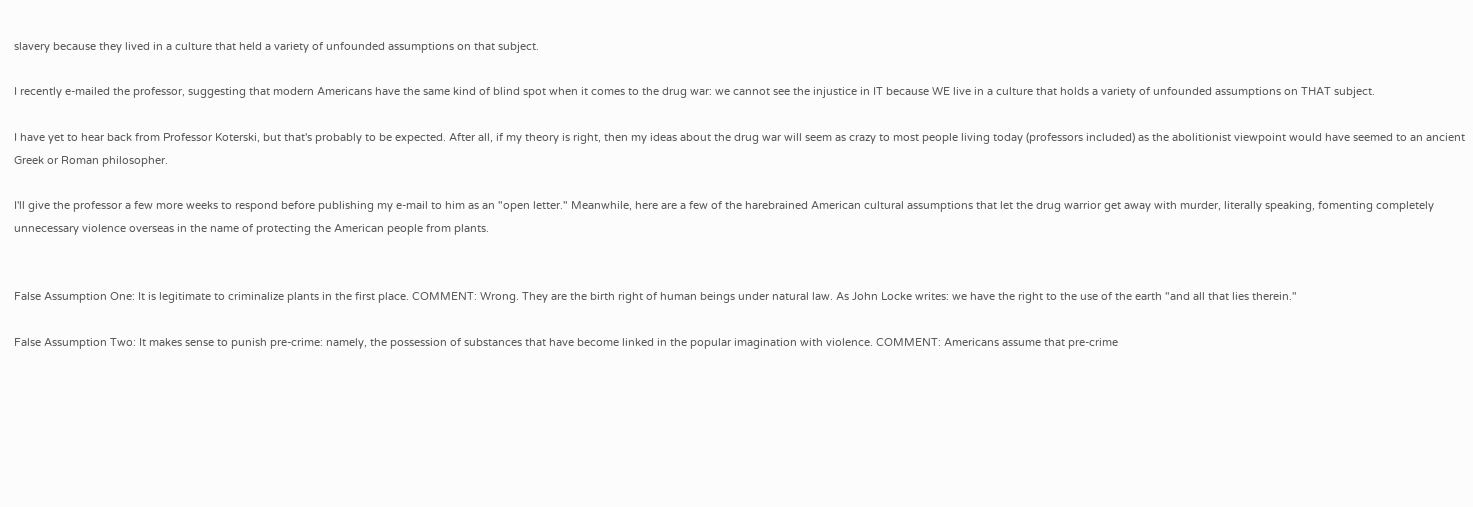slavery because they lived in a culture that held a variety of unfounded assumptions on that subject.

I recently e-mailed the professor, suggesting that modern Americans have the same kind of blind spot when it comes to the drug war: we cannot see the injustice in IT because WE live in a culture that holds a variety of unfounded assumptions on THAT subject.

I have yet to hear back from Professor Koterski, but that's probably to be expected. After all, if my theory is right, then my ideas about the drug war will seem as crazy to most people living today (professors included) as the abolitionist viewpoint would have seemed to an ancient Greek or Roman philosopher.

I'll give the professor a few more weeks to respond before publishing my e-mail to him as an "open letter." Meanwhile, here are a few of the harebrained American cultural assumptions that let the drug warrior get away with murder, literally speaking, fomenting completely unnecessary violence overseas in the name of protecting the American people from plants.


False Assumption One: It is legitimate to criminalize plants in the first place. COMMENT: Wrong. They are the birth right of human beings under natural law. As John Locke writes: we have the right to the use of the earth "and all that lies therein."

False Assumption Two: It makes sense to punish pre-crime: namely, the possession of substances that have become linked in the popular imagination with violence. COMMENT: Americans assume that pre-crime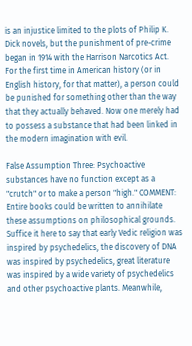is an injustice limited to the plots of Philip K. Dick novels, but the punishment of pre-crime began in 1914 with the Harrison Narcotics Act. For the first time in American history (or in English history, for that matter), a person could be punished for something other than the way that they actually behaved. Now one merely had to possess a substance that had been linked in the modern imagination with evil.

False Assumption Three: Psychoactive substances have no function except as a "crutch" or to make a person "high." COMMENT: Entire books could be written to annihilate these assumptions on philosophical grounds. Suffice it here to say that early Vedic religion was inspired by psychedelics, the discovery of DNA was inspired by psychedelics, great literature was inspired by a wide variety of psychedelics and other psychoactive plants. Meanwhile,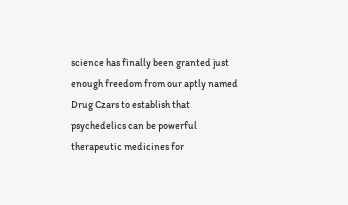science has finally been granted just enough freedom from our aptly named Drug Czars to establish that psychedelics can be powerful therapeutic medicines for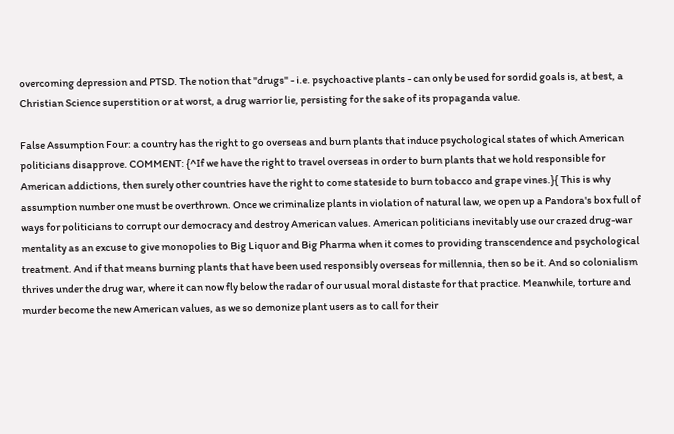overcoming depression and PTSD. The notion that "drugs" - i.e. psychoactive plants - can only be used for sordid goals is, at best, a Christian Science superstition or at worst, a drug warrior lie, persisting for the sake of its propaganda value.

False Assumption Four: a country has the right to go overseas and burn plants that induce psychological states of which American politicians disapprove. COMMENT: {^If we have the right to travel overseas in order to burn plants that we hold responsible for American addictions, then surely other countries have the right to come stateside to burn tobacco and grape vines.}{ This is why assumption number one must be overthrown. Once we criminalize plants in violation of natural law, we open up a Pandora's box full of ways for politicians to corrupt our democracy and destroy American values. American politicians inevitably use our crazed drug-war mentality as an excuse to give monopolies to Big Liquor and Big Pharma when it comes to providing transcendence and psychological treatment. And if that means burning plants that have been used responsibly overseas for millennia, then so be it. And so colonialism thrives under the drug war, where it can now fly below the radar of our usual moral distaste for that practice. Meanwhile, torture and murder become the new American values, as we so demonize plant users as to call for their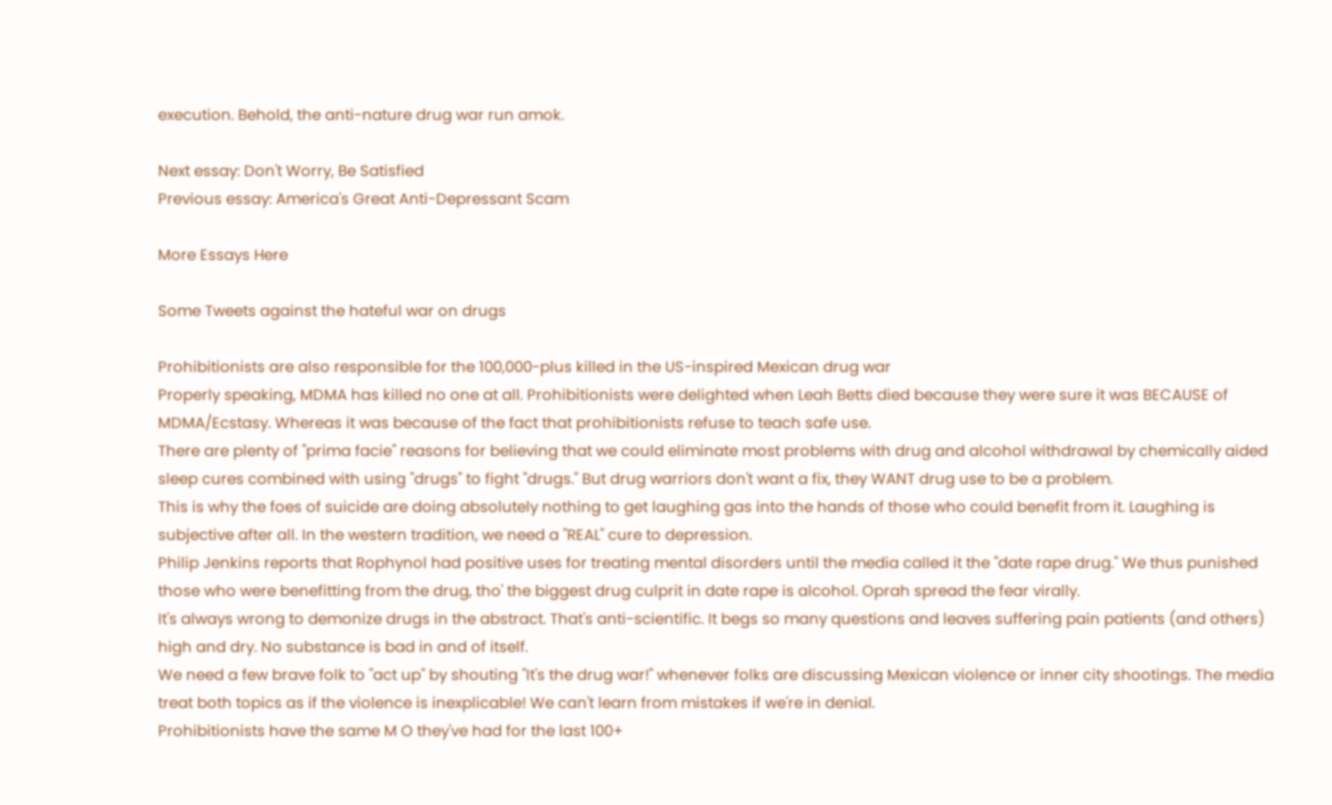execution. Behold, the anti-nature drug war run amok.

Next essay: Don't Worry, Be Satisfied
Previous essay: America's Great Anti-Depressant Scam

More Essays Here

Some Tweets against the hateful war on drugs

Prohibitionists are also responsible for the 100,000-plus killed in the US-inspired Mexican drug war
Properly speaking, MDMA has killed no one at all. Prohibitionists were delighted when Leah Betts died because they were sure it was BECAUSE of MDMA/Ecstasy. Whereas it was because of the fact that prohibitionists refuse to teach safe use.
There are plenty of "prima facie" reasons for believing that we could eliminate most problems with drug and alcohol withdrawal by chemically aided sleep cures combined with using "drugs" to fight "drugs." But drug warriors don't want a fix, they WANT drug use to be a problem.
This is why the foes of suicide are doing absolutely nothing to get laughing gas into the hands of those who could benefit from it. Laughing is subjective after all. In the western tradition, we need a "REAL" cure to depression.
Philip Jenkins reports that Rophynol had positive uses for treating mental disorders until the media called it the "date rape drug." We thus punished those who were benefitting from the drug, tho' the biggest drug culprit in date rape is alcohol. Oprah spread the fear virally.
It's always wrong to demonize drugs in the abstract. That's anti-scientific. It begs so many questions and leaves suffering pain patients (and others) high and dry. No substance is bad in and of itself.
We need a few brave folk to "act up" by shouting "It's the drug war!" whenever folks are discussing Mexican violence or inner city shootings. The media treat both topics as if the violence is inexplicable! We can't learn from mistakes if we're in denial.
Prohibitionists have the same M O they've had for the last 100+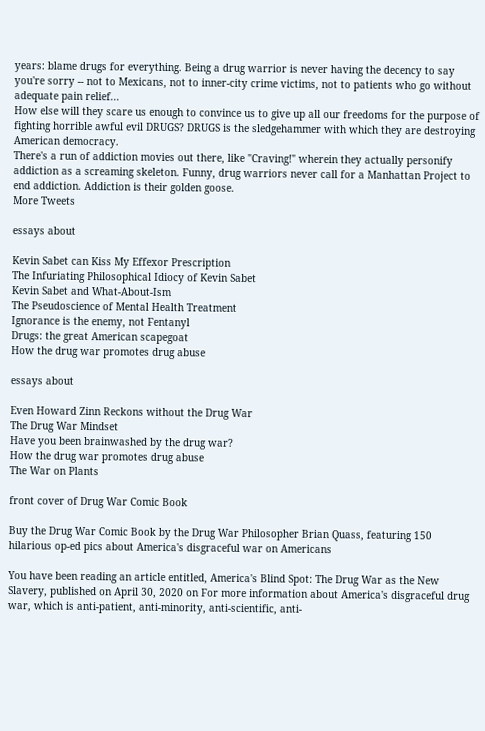years: blame drugs for everything. Being a drug warrior is never having the decency to say you're sorry -- not to Mexicans, not to inner-city crime victims, not to patients who go without adequate pain relief...
How else will they scare us enough to convince us to give up all our freedoms for the purpose of fighting horrible awful evil DRUGS? DRUGS is the sledgehammer with which they are destroying American democracy.
There's a run of addiction movies out there, like "Craving!" wherein they actually personify addiction as a screaming skeleton. Funny, drug warriors never call for a Manhattan Project to end addiction. Addiction is their golden goose.
More Tweets

essays about

Kevin Sabet can Kiss My Effexor Prescription
The Infuriating Philosophical Idiocy of Kevin Sabet
Kevin Sabet and What-About-Ism
The Pseudoscience of Mental Health Treatment
Ignorance is the enemy, not Fentanyl
Drugs: the great American scapegoat
How the drug war promotes drug abuse

essays about

Even Howard Zinn Reckons without the Drug War
The Drug War Mindset
Have you been brainwashed by the drug war?
How the drug war promotes drug abuse
The War on Plants

front cover of Drug War Comic Book

Buy the Drug War Comic Book by the Drug War Philosopher Brian Quass, featuring 150 hilarious op-ed pics about America's disgraceful war on Americans

You have been reading an article entitled, America's Blind Spot: The Drug War as the New Slavery, published on April 30, 2020 on For more information about America's disgraceful drug war, which is anti-patient, anti-minority, anti-scientific, anti-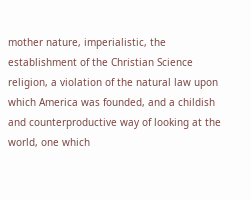mother nature, imperialistic, the establishment of the Christian Science religion, a violation of the natural law upon which America was founded, and a childish and counterproductive way of looking at the world, one which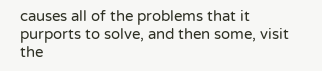causes all of the problems that it purports to solve, and then some, visit the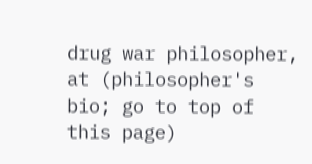drug war philosopher, at (philosopher's bio; go to top of this page)